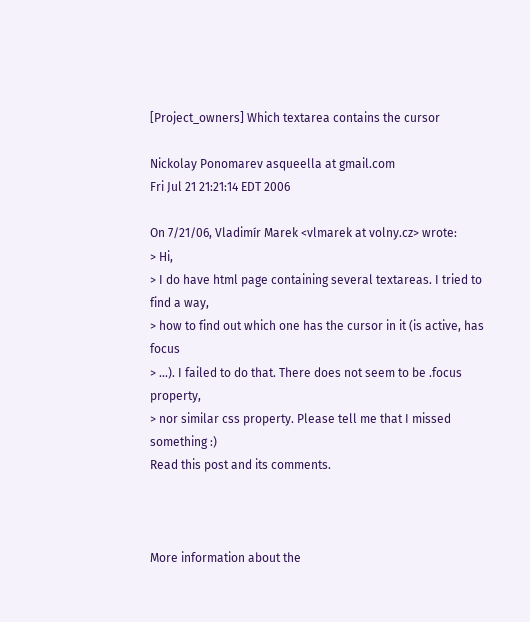[Project_owners] Which textarea contains the cursor

Nickolay Ponomarev asqueella at gmail.com
Fri Jul 21 21:21:14 EDT 2006

On 7/21/06, Vladimír Marek <vlmarek at volny.cz> wrote:
> Hi,
> I do have html page containing several textareas. I tried to find a way,
> how to find out which one has the cursor in it (is active, has focus
> ...). I failed to do that. There does not seem to be .focus property,
> nor similar css property. Please tell me that I missed something :)
Read this post and its comments.



More information about the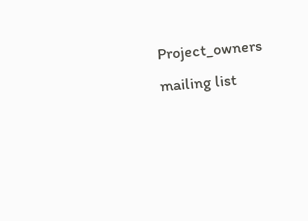Project_owners mailing list